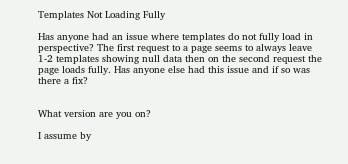Templates Not Loading Fully

Has anyone had an issue where templates do not fully load in perspective? The first request to a page seems to always leave 1-2 templates showing null data then on the second request the page loads fully. Has anyone else had this issue and if so was there a fix?


What version are you on?

I assume by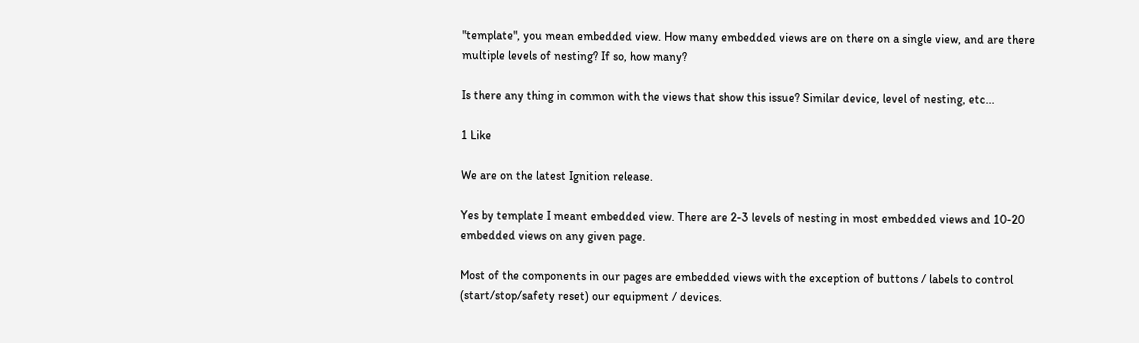"template", you mean embedded view. How many embedded views are on there on a single view, and are there multiple levels of nesting? If so, how many?

Is there any thing in common with the views that show this issue? Similar device, level of nesting, etc...

1 Like

We are on the latest Ignition release.

Yes by template I meant embedded view. There are 2-3 levels of nesting in most embedded views and 10-20 embedded views on any given page.

Most of the components in our pages are embedded views with the exception of buttons / labels to control (start/stop/safety reset) our equipment / devices.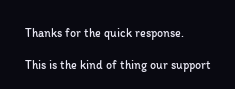Thanks for the quick response.

This is the kind of thing our support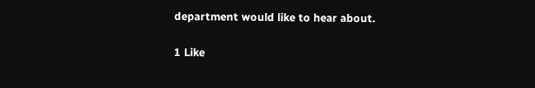department would like to hear about.

1 Like